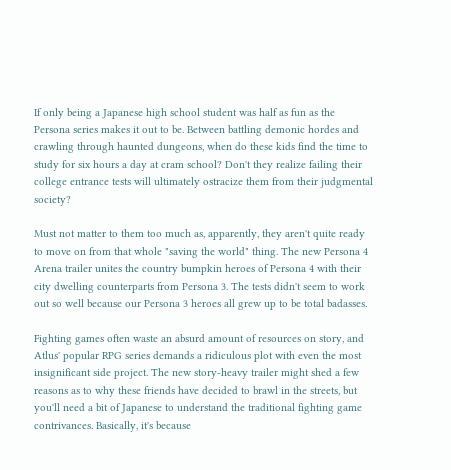If only being a Japanese high school student was half as fun as the Persona series makes it out to be. Between battling demonic hordes and crawling through haunted dungeons, when do these kids find the time to study for six hours a day at cram school? Don't they realize failing their college entrance tests will ultimately ostracize them from their judgmental society?

Must not matter to them too much as, apparently, they aren't quite ready to move on from that whole "saving the world" thing. The new Persona 4 Arena trailer unites the country bumpkin heroes of Persona 4 with their city dwelling counterparts from Persona 3. The tests didn't seem to work out so well because our Persona 3 heroes all grew up to be total badasses.

Fighting games often waste an absurd amount of resources on story, and Atlus' popular RPG series demands a ridiculous plot with even the most insignificant side project. The new story-heavy trailer might shed a few reasons as to why these friends have decided to brawl in the streets, but you'll need a bit of Japanese to understand the traditional fighting game contrivances. Basically, it's because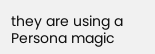they are using a Persona magic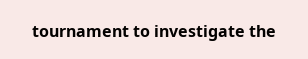tournament to investigate the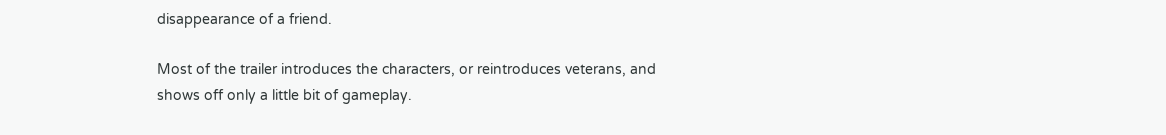disappearance of a friend.

Most of the trailer introduces the characters, or reintroduces veterans, and shows off only a little bit of gameplay.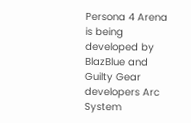Persona 4 Arena is being developed by BlazBlue and Guilty Gear developers Arc System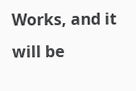Works, and it will be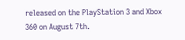released on the PlayStation 3 and Xbox 360 on August 7th.